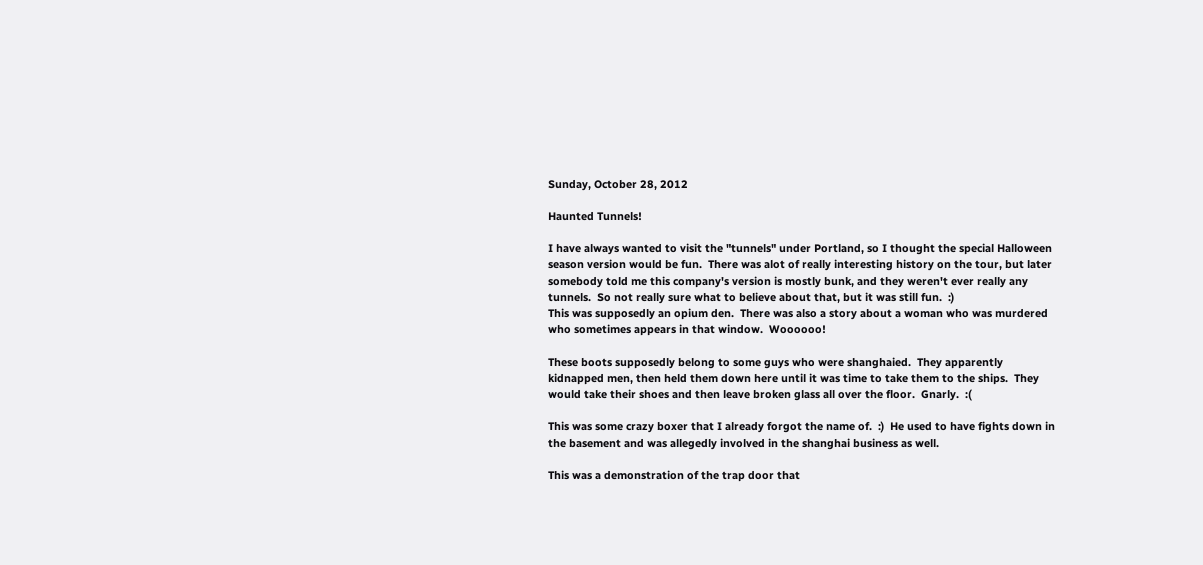Sunday, October 28, 2012

Haunted Tunnels!

I have always wanted to visit the "tunnels" under Portland, so I thought the special Halloween season version would be fun.  There was alot of really interesting history on the tour, but later somebody told me this company's version is mostly bunk, and they weren't ever really any tunnels.  So not really sure what to believe about that, but it was still fun.  :)
This was supposedly an opium den.  There was also a story about a woman who was murdered  who sometimes appears in that window.  Woooooo!

These boots supposedly belong to some guys who were shanghaied.  They apparently kidnapped men, then held them down here until it was time to take them to the ships.  They would take their shoes and then leave broken glass all over the floor.  Gnarly.  :(

This was some crazy boxer that I already forgot the name of.  :)  He used to have fights down in the basement and was allegedly involved in the shanghai business as well.

This was a demonstration of the trap door that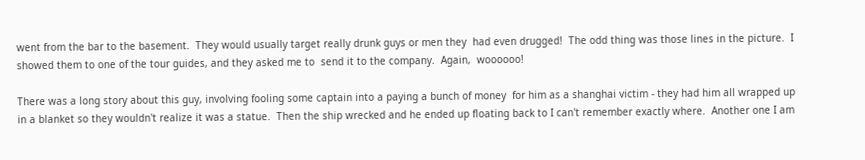went from the bar to the basement.  They would usually target really drunk guys or men they  had even drugged!  The odd thing was those lines in the picture.  I showed them to one of the tour guides, and they asked me to  send it to the company.  Again,  woooooo!

There was a long story about this guy, involving fooling some captain into a paying a bunch of money  for him as a shanghai victim - they had him all wrapped up in a blanket so they wouldn't realize it was a statue.  Then the ship wrecked and he ended up floating back to I can't remember exactly where.  Another one I am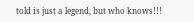told is just a legend, but who knows!!!